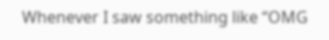Whenever I saw something like “OMG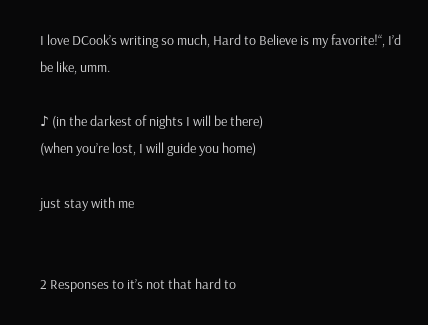I love DCook’s writing so much, Hard to Believe is my favorite!“, I’d be like, umm.

♪ (in the darkest of nights I will be there)
(when you’re lost, I will guide you home)

just stay with me


2 Responses to it’s not that hard to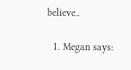believe..

  1. Megan says: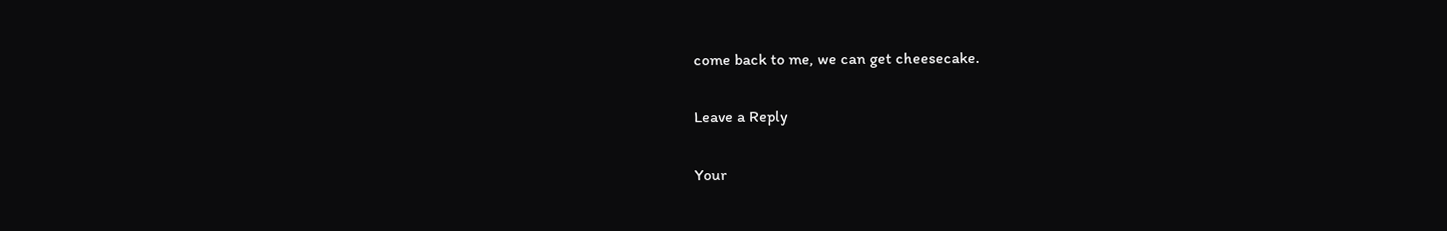come back to me, we can get cheesecake.

Leave a Reply

Your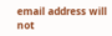email address will not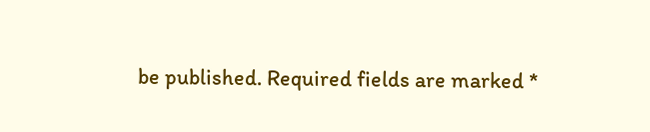be published. Required fields are marked *